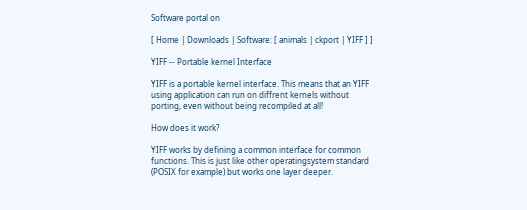Software portal on

[ Home | Downloads | Software: [ animals | ckport | YIFF ] ]

YIFF -- Portable kernel Interface

YIFF is a portable kernel interface. This means that an YIFF using application can run on diffrent kernels without porting, even without being recompiled at all!

How does it work?

YIFF works by defining a common interface for common functions. This is just like other operatingsystem standard (POSIX for example) but works one layer deeper.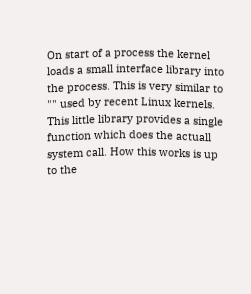On start of a process the kernel loads a small interface library into the process. This is very similar to "" used by recent Linux kernels. This little library provides a single function which does the actuall system call. How this works is up to the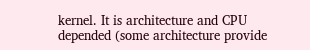kernel. It is architecture and CPU depended (some architecture provide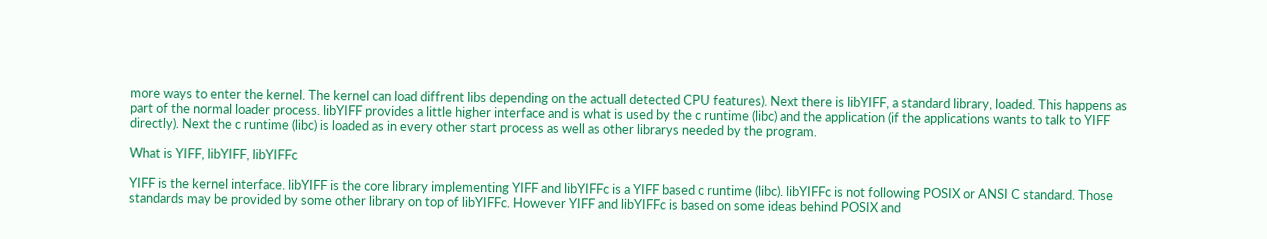more ways to enter the kernel. The kernel can load diffrent libs depending on the actuall detected CPU features). Next there is libYIFF, a standard library, loaded. This happens as part of the normal loader process. libYIFF provides a little higher interface and is what is used by the c runtime (libc) and the application (if the applications wants to talk to YIFF directly). Next the c runtime (libc) is loaded as in every other start process as well as other librarys needed by the program.

What is YIFF, libYIFF, libYIFFc

YIFF is the kernel interface. libYIFF is the core library implementing YIFF and libYIFFc is a YIFF based c runtime (libc). libYIFFc is not following POSIX or ANSI C standard. Those standards may be provided by some other library on top of libYIFFc. However YIFF and libYIFFc is based on some ideas behind POSIX and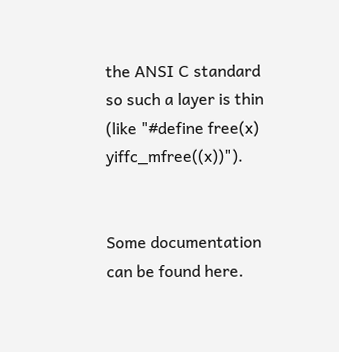the ANSI C standard so such a layer is thin (like "#define free(x) yiffc_mfree((x))").


Some documentation can be found here.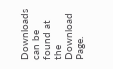Downloads can be found at the Download Page.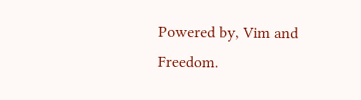Powered by, Vim and Freedom.